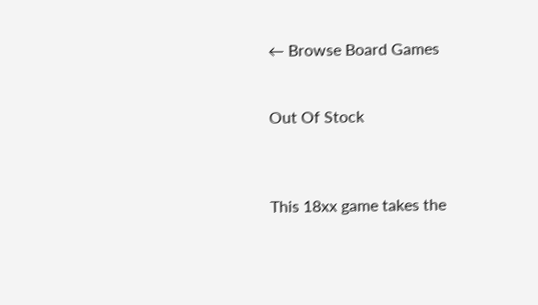← Browse Board Games


Out Of Stock



This 18xx game takes the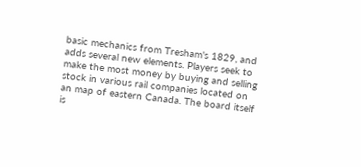basic mechanics from Tresham's 1829, and adds several new elements. Players seek to make the most money by buying and selling stock in various rail companies located on an map of eastern Canada. The board itself is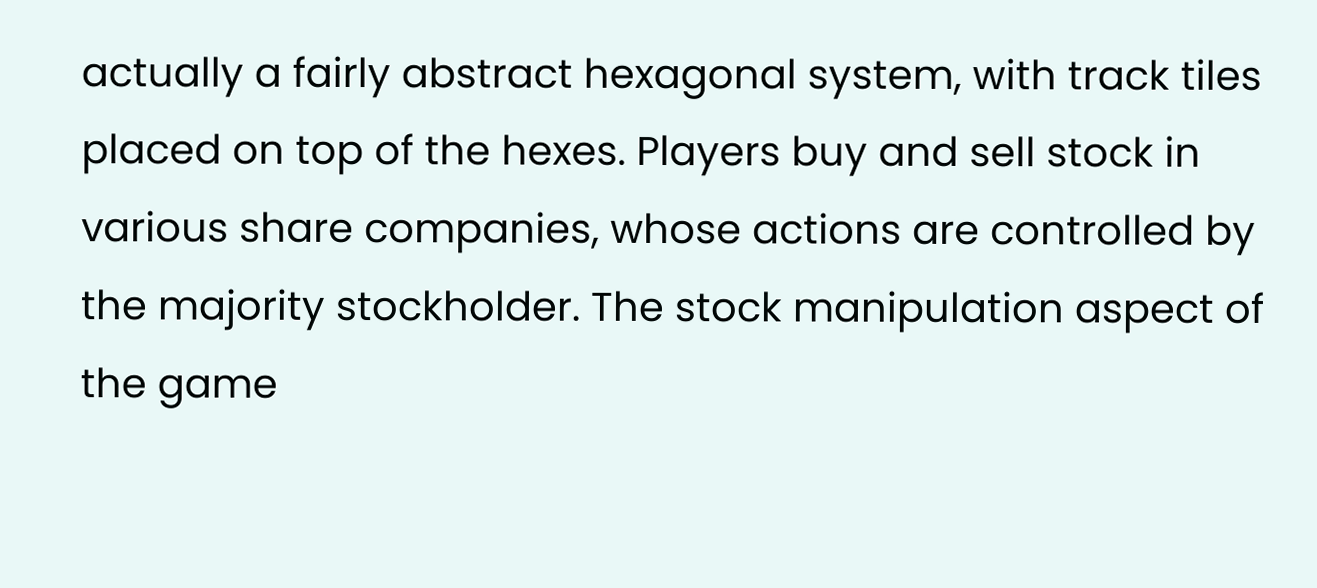actually a fairly abstract hexagonal system, with track tiles placed on top of the hexes. Players buy and sell stock in various share companies, whose actions are controlled by the majority stockholder. The stock manipulation aspect of the game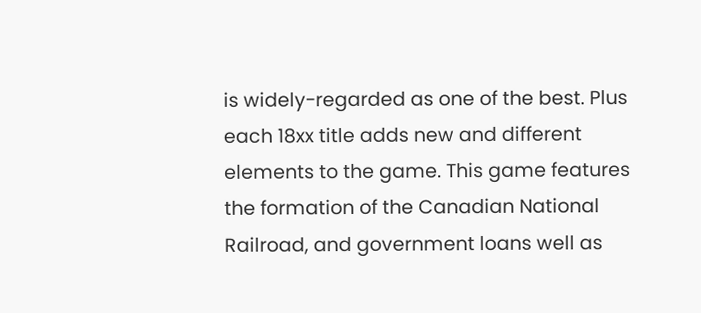is widely-regarded as one of the best. Plus each 18xx title adds new and different elements to the game. This game features the formation of the Canadian National Railroad, and government loans well as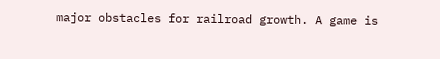major obstacles for railroad growth. A game is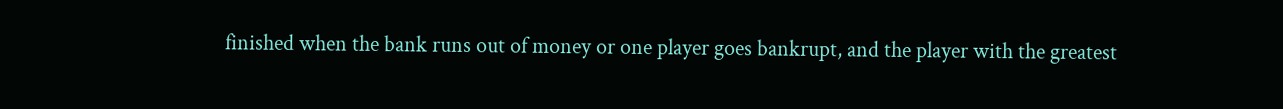finished when the bank runs out of money or one player goes bankrupt, and the player with the greatest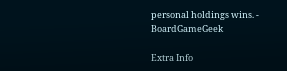personal holdings wins. - BoardGameGeek

Extra Info